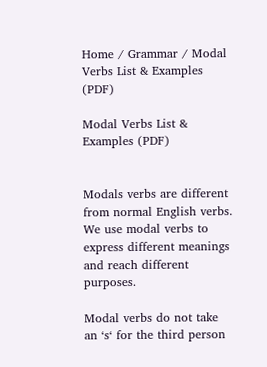Home / Grammar / Modal Verbs List & Examples (PDF)

Modal Verbs List & Examples (PDF)


Modals verbs are different from normal English verbs. We use modal verbs to express different meanings and reach different purposes.

Modal verbs do not take an ‘s‘ for the third person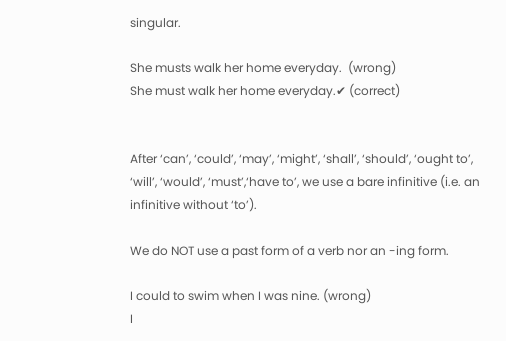singular.

She musts walk her home everyday.  (wrong)
She must walk her home everyday.✔ (correct)


After ‘can’, ‘could’, ‘may’, ‘might’, ‘shall’, ‘should’, ‘ought to’, ‘will’, ‘would’, ‘must’,‘have to’, we use a bare infinitive (i.e. an infinitive without ‘to’).

We do NOT use a past form of a verb nor an -ing form.

I could to swim when I was nine. (wrong)
I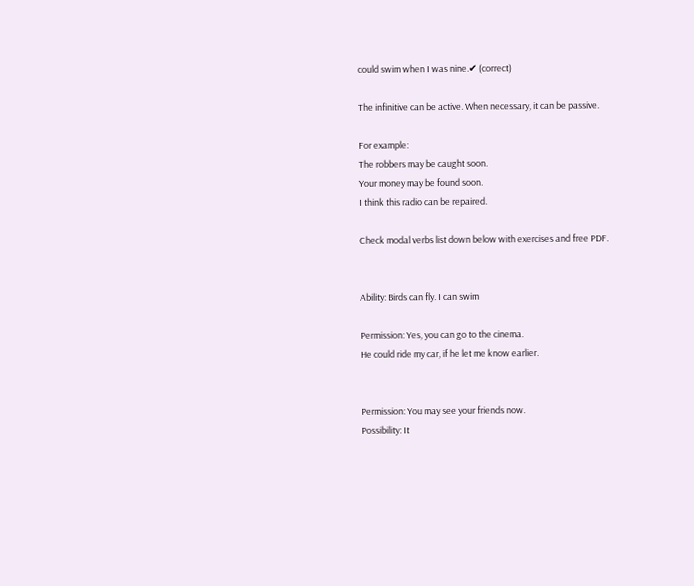could swim when I was nine.✔ (correct)

The infinitive can be active. When necessary, it can be passive.

For example:
The robbers may be caught soon.
Your money may be found soon.
I think this radio can be repaired.

Check modal verbs list down below with exercises and free PDF.


Ability: Birds can fly. I can swim

Permission: Yes, you can go to the cinema.
He could ride my car, if he let me know earlier.


Permission: You may see your friends now.
Possibility: It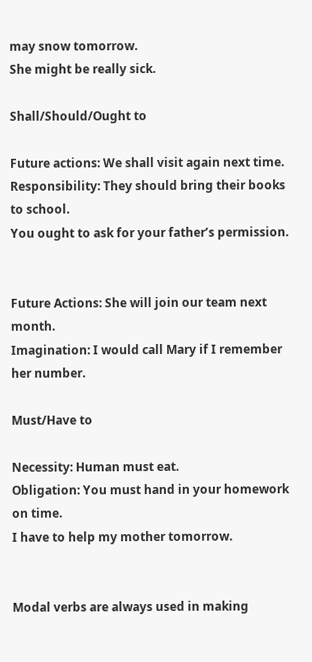may snow tomorrow.
She might be really sick.

Shall/Should/Ought to

Future actions: We shall visit again next time.
Responsibility: They should bring their books to school.
You ought to ask for your father’s permission.


Future Actions: She will join our team next month.
Imagination: I would call Mary if I remember her number.

Must/Have to

Necessity: Human must eat.
Obligation: You must hand in your homework on time.
I have to help my mother tomorrow.


Modal verbs are always used in making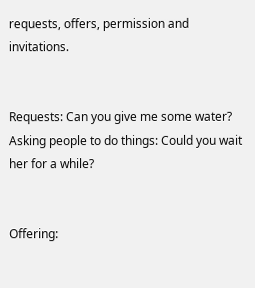requests, offers, permission and invitations.


Requests: Can you give me some water?
Asking people to do things: Could you wait her for a while?


Offering: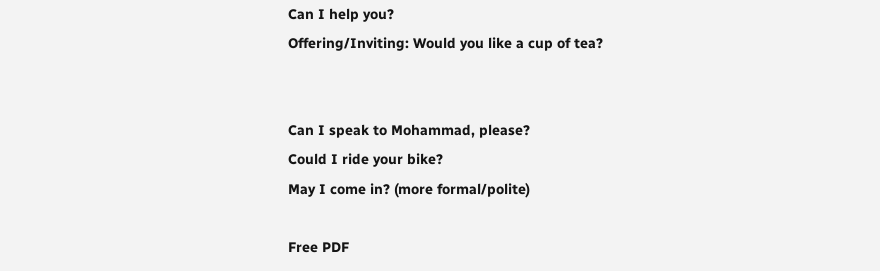Can I help you?
Offering/Inviting: Would you like a cup of tea?


Can I speak to Mohammad, please?
Could I ride your bike?
May I come in? (more formal/polite)

Free PDF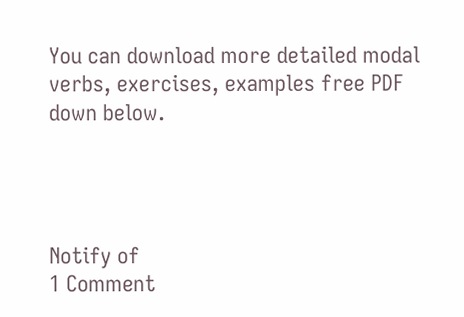You can download more detailed modal verbs, exercises, examples free PDF down below.




Notify of
1 Comment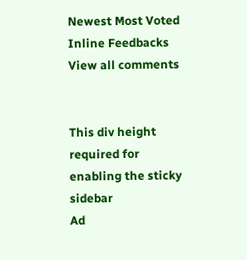Newest Most Voted
Inline Feedbacks
View all comments


This div height required for enabling the sticky sidebar
Ad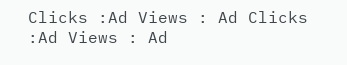Clicks :Ad Views : Ad Clicks :Ad Views : Ad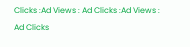Clicks :Ad Views : Ad Clicks :Ad Views : Ad Clicks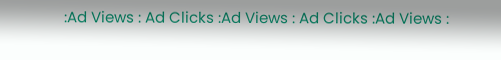:Ad Views : Ad Clicks :Ad Views : Ad Clicks :Ad Views :